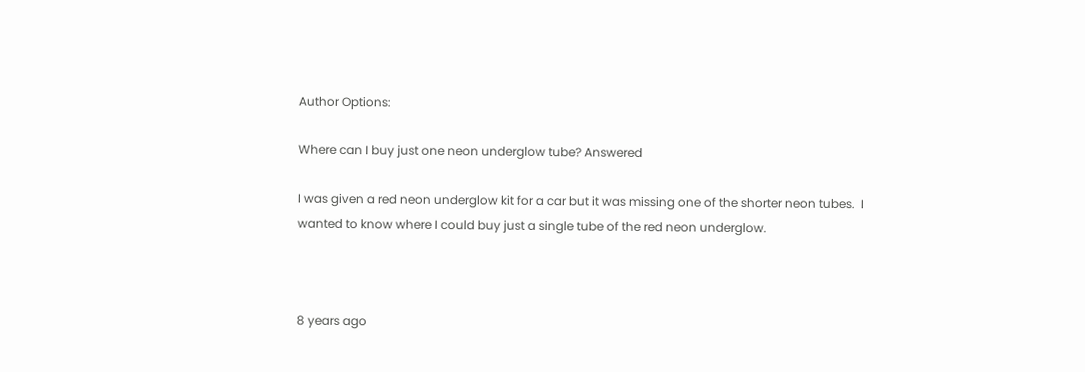Author Options:

Where can I buy just one neon underglow tube? Answered

I was given a red neon underglow kit for a car but it was missing one of the shorter neon tubes.  I wanted to know where I could buy just a single tube of the red neon underglow.



8 years ago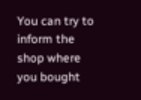You can try to inform the shop where you bought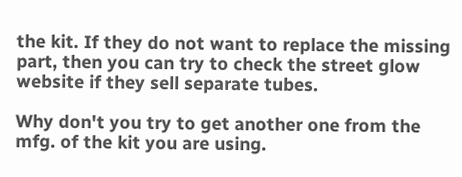the kit. If they do not want to replace the missing part, then you can try to check the street glow website if they sell separate tubes.

Why don't you try to get another one from the mfg. of the kit you are using.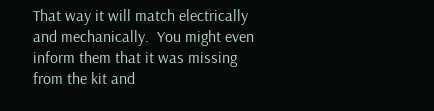That way it will match electrically and mechanically.  You might even inform them that it was missing from the kit and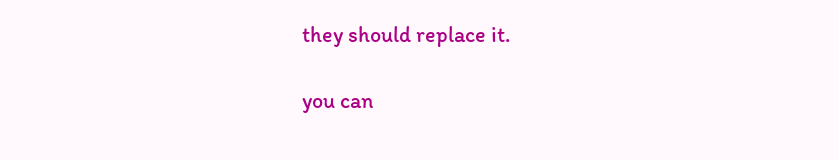they should replace it.

you can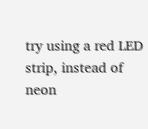try using a red LED strip, instead of neon